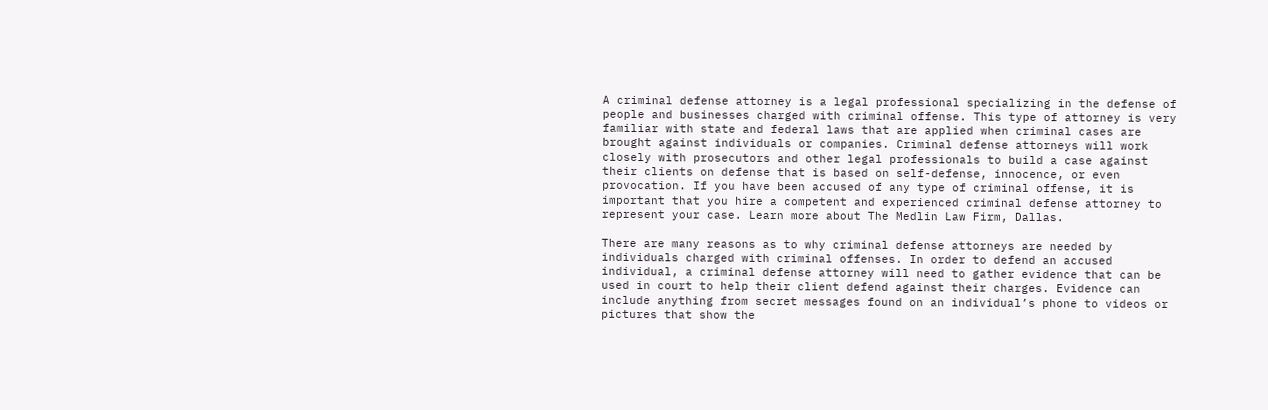A criminal defense attorney is a legal professional specializing in the defense of people and businesses charged with criminal offense. This type of attorney is very familiar with state and federal laws that are applied when criminal cases are brought against individuals or companies. Criminal defense attorneys will work closely with prosecutors and other legal professionals to build a case against their clients on defense that is based on self-defense, innocence, or even provocation. If you have been accused of any type of criminal offense, it is important that you hire a competent and experienced criminal defense attorney to represent your case. Learn more about The Medlin Law Firm, Dallas.

There are many reasons as to why criminal defense attorneys are needed by individuals charged with criminal offenses. In order to defend an accused individual, a criminal defense attorney will need to gather evidence that can be used in court to help their client defend against their charges. Evidence can include anything from secret messages found on an individual’s phone to videos or pictures that show the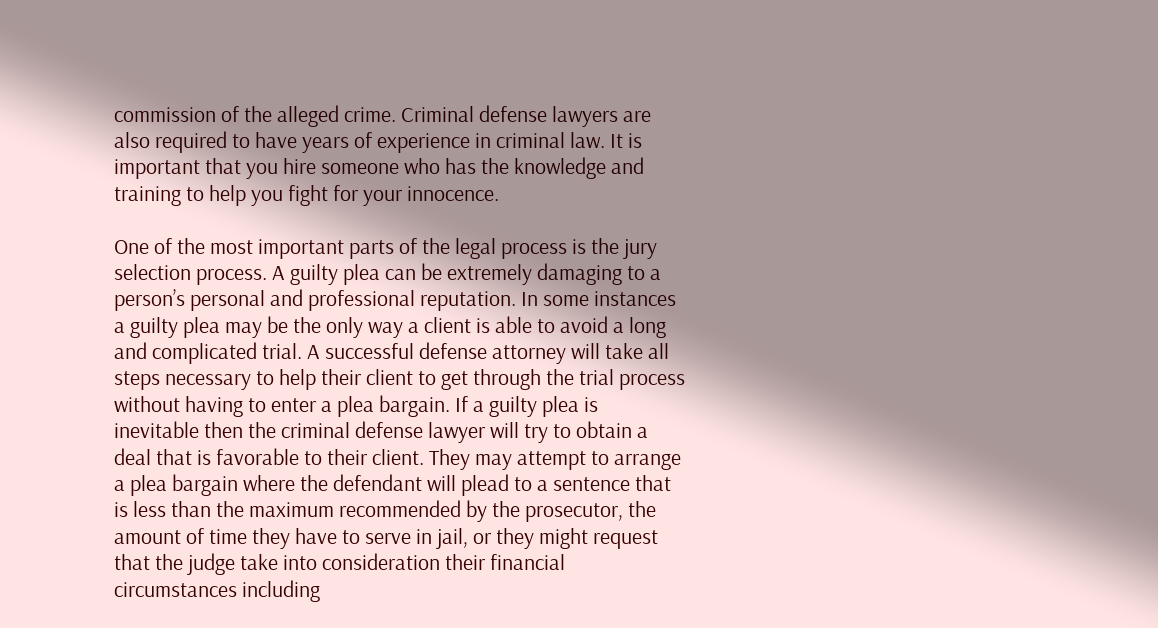commission of the alleged crime. Criminal defense lawyers are also required to have years of experience in criminal law. It is important that you hire someone who has the knowledge and training to help you fight for your innocence.

One of the most important parts of the legal process is the jury selection process. A guilty plea can be extremely damaging to a person’s personal and professional reputation. In some instances a guilty plea may be the only way a client is able to avoid a long and complicated trial. A successful defense attorney will take all steps necessary to help their client to get through the trial process without having to enter a plea bargain. If a guilty plea is inevitable then the criminal defense lawyer will try to obtain a deal that is favorable to their client. They may attempt to arrange a plea bargain where the defendant will plead to a sentence that is less than the maximum recommended by the prosecutor, the amount of time they have to serve in jail, or they might request that the judge take into consideration their financial circumstances including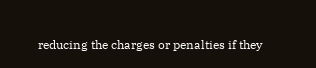reducing the charges or penalties if they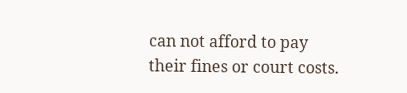can not afford to pay their fines or court costs.